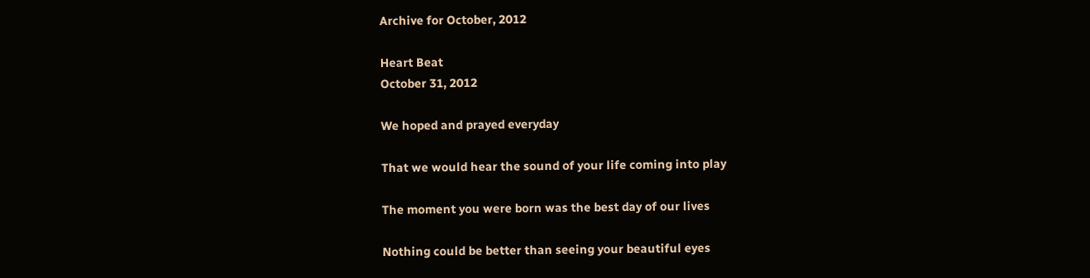Archive for October, 2012

Heart Beat
October 31, 2012

We hoped and prayed everyday

That we would hear the sound of your life coming into play

The moment you were born was the best day of our lives

Nothing could be better than seeing your beautiful eyes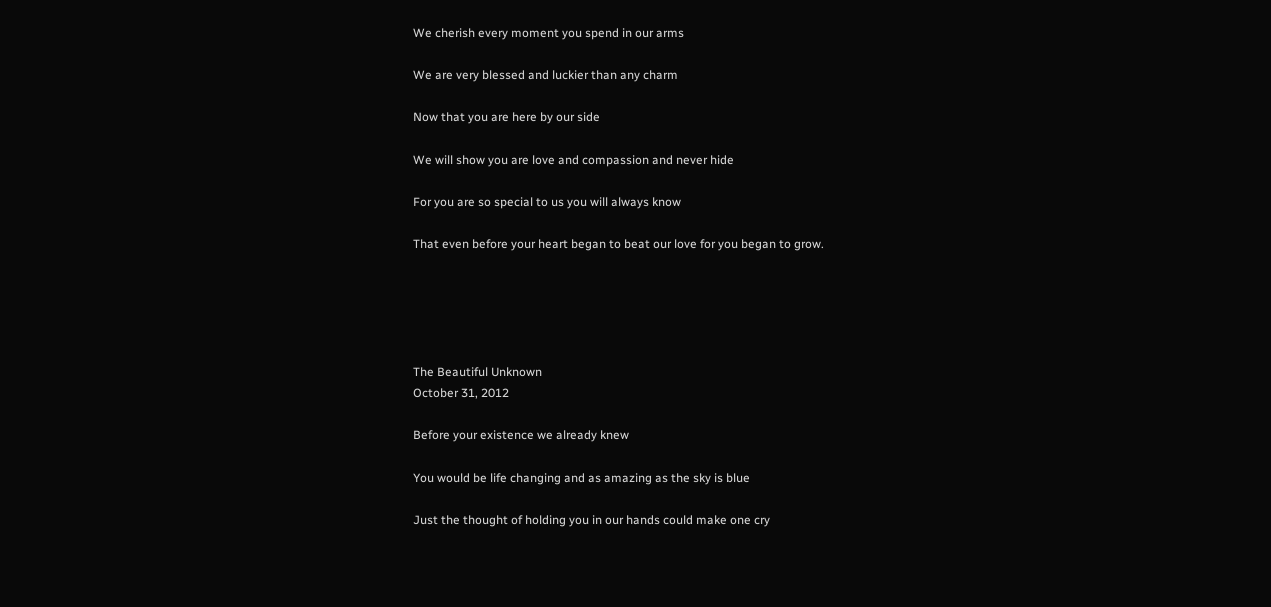We cherish every moment you spend in our arms

We are very blessed and luckier than any charm

Now that you are here by our side

We will show you are love and compassion and never hide

For you are so special to us you will always know

That even before your heart began to beat our love for you began to grow.





The Beautiful Unknown
October 31, 2012

Before your existence we already knew

You would be life changing and as amazing as the sky is blue

Just the thought of holding you in our hands could make one cry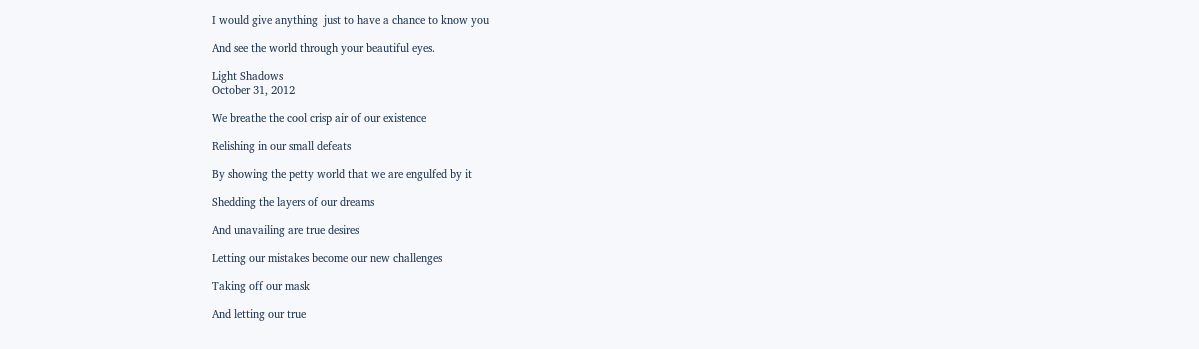I would give anything  just to have a chance to know you

And see the world through your beautiful eyes.

Light Shadows
October 31, 2012

We breathe the cool crisp air of our existence

Relishing in our small defeats

By showing the petty world that we are engulfed by it

Shedding the layers of our dreams

And unavailing are true desires

Letting our mistakes become our new challenges

Taking off our mask

And letting our true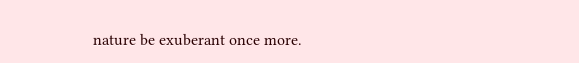nature be exuberant once more.